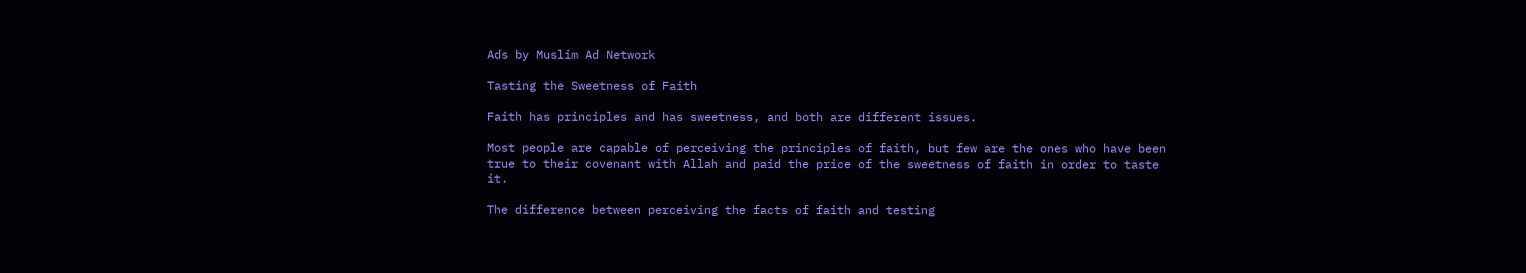Ads by Muslim Ad Network

Tasting the Sweetness of Faith

Faith has principles and has sweetness, and both are different issues.

Most people are capable of perceiving the principles of faith, but few are the ones who have been true to their covenant with Allah and paid the price of the sweetness of faith in order to taste it.

The difference between perceiving the facts of faith and testing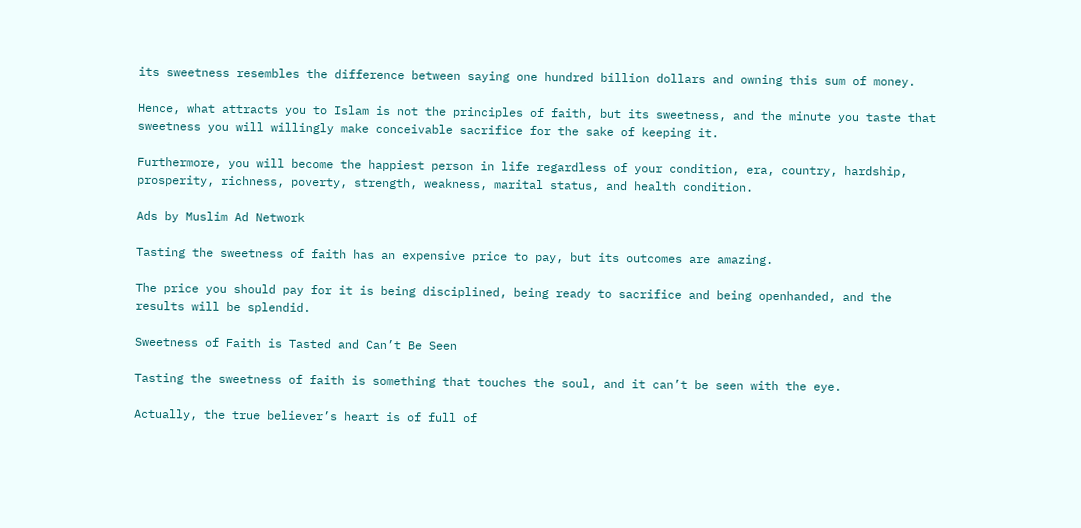its sweetness resembles the difference between saying one hundred billion dollars and owning this sum of money.

Hence, what attracts you to Islam is not the principles of faith, but its sweetness, and the minute you taste that sweetness you will willingly make conceivable sacrifice for the sake of keeping it.

Furthermore, you will become the happiest person in life regardless of your condition, era, country, hardship, prosperity, richness, poverty, strength, weakness, marital status, and health condition.

Ads by Muslim Ad Network

Tasting the sweetness of faith has an expensive price to pay, but its outcomes are amazing.

The price you should pay for it is being disciplined, being ready to sacrifice and being openhanded, and the results will be splendid.

Sweetness of Faith is Tasted and Can’t Be Seen

Tasting the sweetness of faith is something that touches the soul, and it can’t be seen with the eye.

Actually, the true believer’s heart is of full of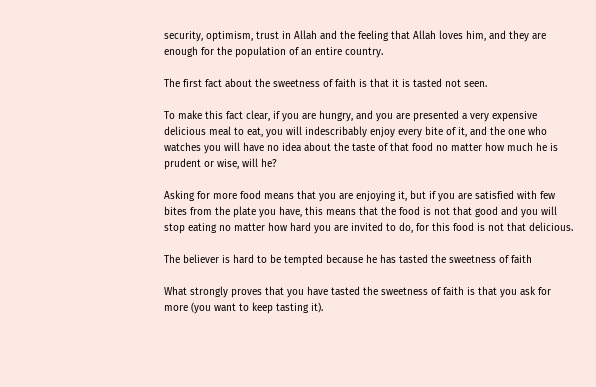security, optimism, trust in Allah and the feeling that Allah loves him, and they are enough for the population of an entire country.

The first fact about the sweetness of faith is that it is tasted not seen.

To make this fact clear, if you are hungry, and you are presented a very expensive delicious meal to eat, you will indescribably enjoy every bite of it, and the one who watches you will have no idea about the taste of that food no matter how much he is prudent or wise, will he?

Asking for more food means that you are enjoying it, but if you are satisfied with few bites from the plate you have, this means that the food is not that good and you will stop eating no matter how hard you are invited to do, for this food is not that delicious.

The believer is hard to be tempted because he has tasted the sweetness of faith

What strongly proves that you have tasted the sweetness of faith is that you ask for more (you want to keep tasting it).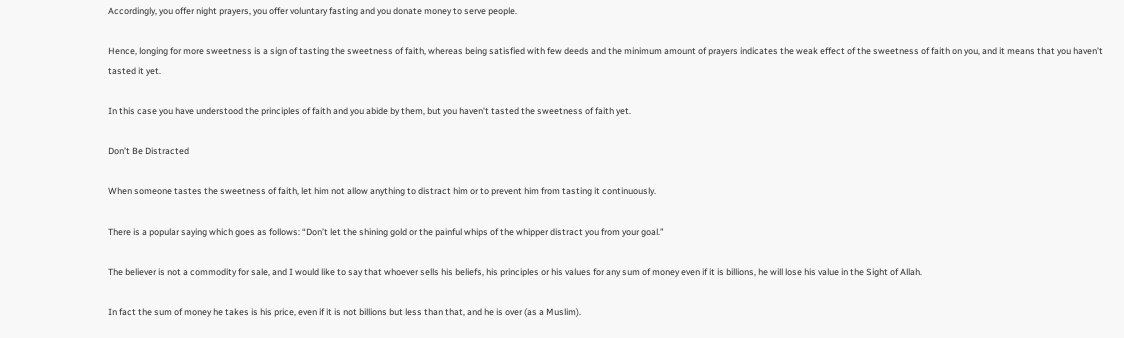Accordingly, you offer night prayers, you offer voluntary fasting and you donate money to serve people.

Hence, longing for more sweetness is a sign of tasting the sweetness of faith, whereas being satisfied with few deeds and the minimum amount of prayers indicates the weak effect of the sweetness of faith on you, and it means that you haven’t tasted it yet.

In this case you have understood the principles of faith and you abide by them, but you haven’t tasted the sweetness of faith yet.

Don’t Be Distracted

When someone tastes the sweetness of faith, let him not allow anything to distract him or to prevent him from tasting it continuously.

There is a popular saying which goes as follows: “Don’t let the shining gold or the painful whips of the whipper distract you from your goal.”

The believer is not a commodity for sale, and I would like to say that whoever sells his beliefs, his principles or his values for any sum of money even if it is billions, he will lose his value in the Sight of Allah.

In fact the sum of money he takes is his price, even if it is not billions but less than that, and he is over (as a Muslim).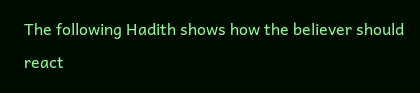The following Hadith shows how the believer should react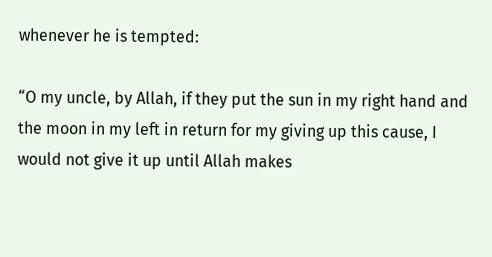whenever he is tempted:

“O my uncle, by Allah, if they put the sun in my right hand and the moon in my left in return for my giving up this cause, I would not give it up until Allah makes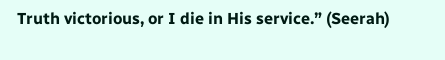Truth victorious, or I die in His service.” (Seerah)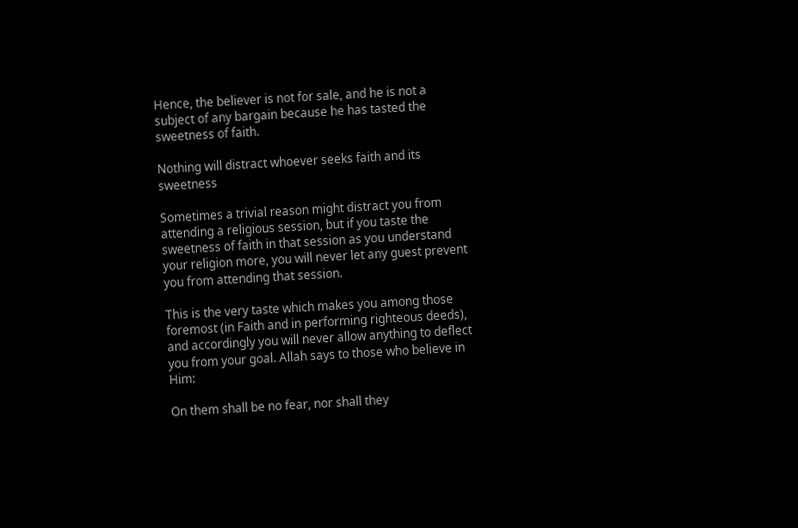Hence, the believer is not for sale, and he is not a subject of any bargain because he has tasted the sweetness of faith.

Nothing will distract whoever seeks faith and its sweetness

Sometimes a trivial reason might distract you from attending a religious session, but if you taste the sweetness of faith in that session as you understand your religion more, you will never let any guest prevent you from attending that session.

This is the very taste which makes you among those foremost (in Faith and in performing righteous deeds), and accordingly you will never allow anything to deflect you from your goal. Allah says to those who believe in Him:

On them shall be no fear, nor shall they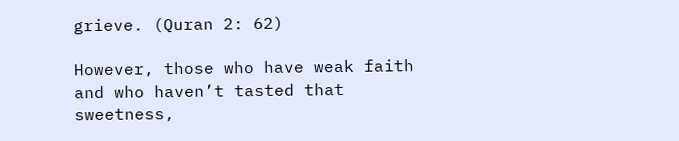grieve. (Quran 2: 62)

However, those who have weak faith and who haven’t tasted that sweetness,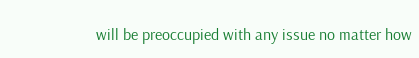will be preoccupied with any issue no matter how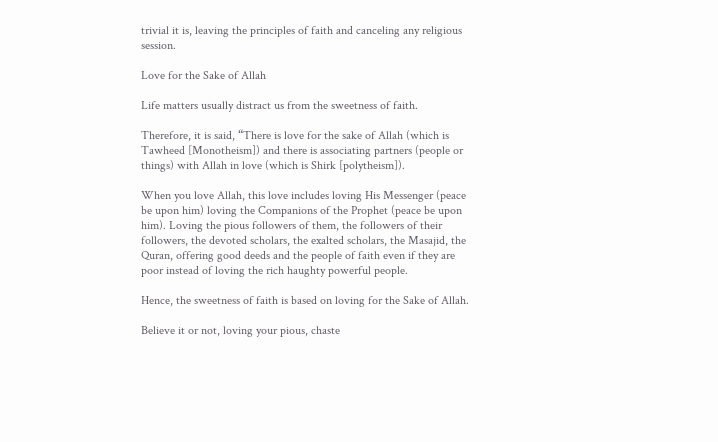trivial it is, leaving the principles of faith and canceling any religious session.

Love for the Sake of Allah

Life matters usually distract us from the sweetness of faith.

Therefore, it is said, “There is love for the sake of Allah (which is Tawheed [Monotheism]) and there is associating partners (people or things) with Allah in love (which is Shirk [polytheism]).

When you love Allah, this love includes loving His Messenger (peace be upon him) loving the Companions of the Prophet (peace be upon him). Loving the pious followers of them, the followers of their followers, the devoted scholars, the exalted scholars, the Masajid, the Quran, offering good deeds and the people of faith even if they are poor instead of loving the rich haughty powerful people.

Hence, the sweetness of faith is based on loving for the Sake of Allah.

Believe it or not, loving your pious, chaste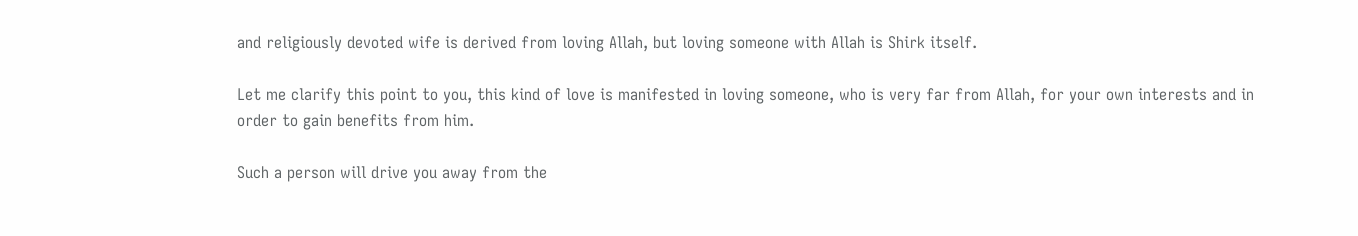and religiously devoted wife is derived from loving Allah, but loving someone with Allah is Shirk itself.

Let me clarify this point to you, this kind of love is manifested in loving someone, who is very far from Allah, for your own interests and in order to gain benefits from him.

Such a person will drive you away from the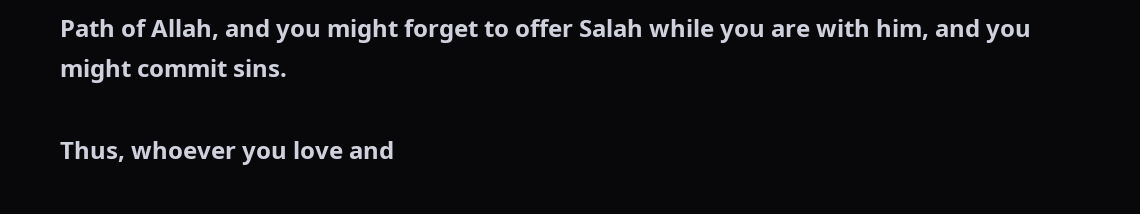Path of Allah, and you might forget to offer Salah while you are with him, and you might commit sins.

Thus, whoever you love and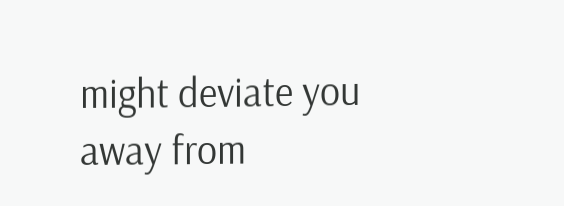might deviate you away from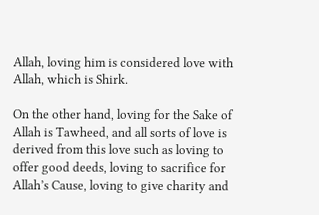Allah, loving him is considered love with Allah, which is Shirk.

On the other hand, loving for the Sake of Allah is Tawheed, and all sorts of love is derived from this love such as loving to offer good deeds, loving to sacrifice for Allah’s Cause, loving to give charity and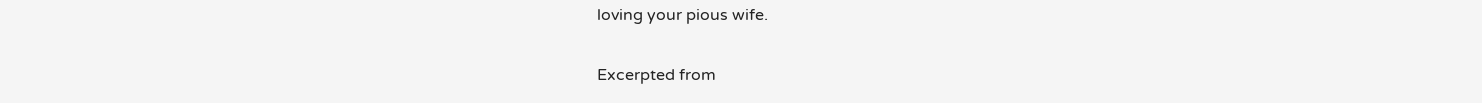loving your pious wife.

Excerpted from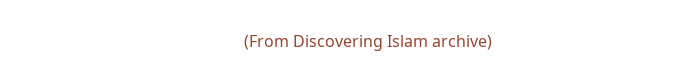(From Discovering Islam archive)